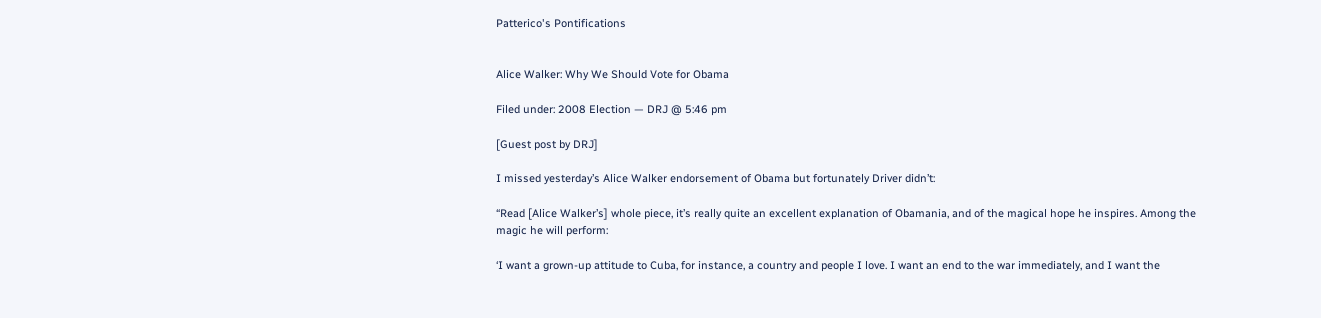Patterico's Pontifications


Alice Walker: Why We Should Vote for Obama

Filed under: 2008 Election — DRJ @ 5:46 pm

[Guest post by DRJ]

I missed yesterday’s Alice Walker endorsement of Obama but fortunately Driver didn’t:

“Read [Alice Walker’s] whole piece, it’s really quite an excellent explanation of Obamania, and of the magical hope he inspires. Among the magic he will perform:

‘I want a grown-up attitude to Cuba, for instance, a country and people I love. I want an end to the war immediately, and I want the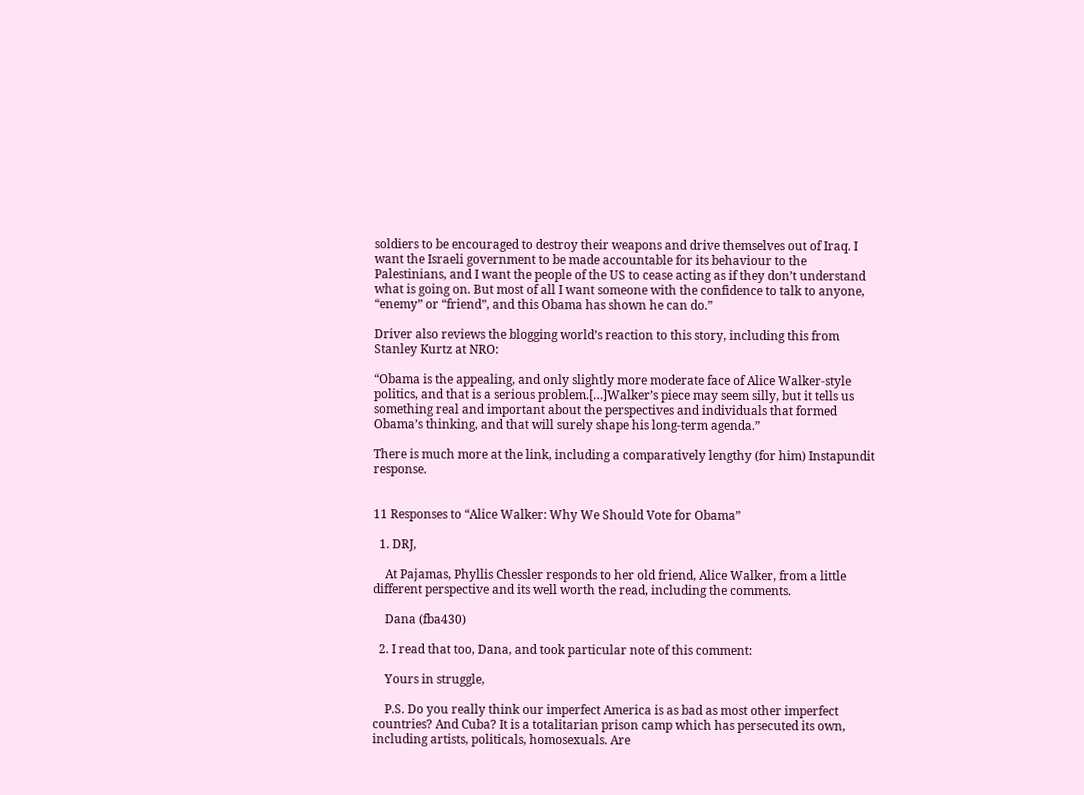soldiers to be encouraged to destroy their weapons and drive themselves out of Iraq. I want the Israeli government to be made accountable for its behaviour to the Palestinians, and I want the people of the US to cease acting as if they don’t understand what is going on. But most of all I want someone with the confidence to talk to anyone, “enemy” or “friend”, and this Obama has shown he can do.”

Driver also reviews the blogging world’s reaction to this story, including this from Stanley Kurtz at NRO:

“Obama is the appealing, and only slightly more moderate face of Alice Walker-style politics, and that is a serious problem.[…]Walker’s piece may seem silly, but it tells us something real and important about the perspectives and individuals that formed Obama’s thinking, and that will surely shape his long-term agenda.”

There is much more at the link, including a comparatively lengthy (for him) Instapundit response.


11 Responses to “Alice Walker: Why We Should Vote for Obama”

  1. DRJ,

    At Pajamas, Phyllis Chessler responds to her old friend, Alice Walker, from a little different perspective and its well worth the read, including the comments.

    Dana (fba430)

  2. I read that too, Dana, and took particular note of this comment:

    Yours in struggle,

    P.S. Do you really think our imperfect America is as bad as most other imperfect countries? And Cuba? It is a totalitarian prison camp which has persecuted its own, including artists, politicals, homosexuals. Are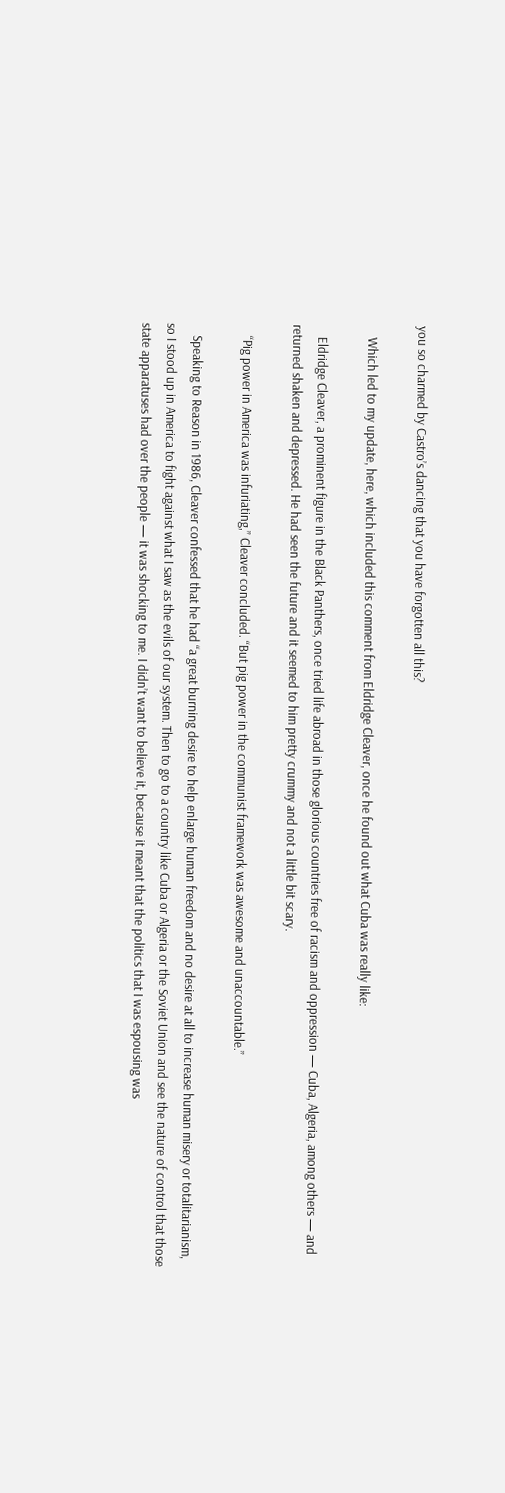you so charmed by Castro’s dancing that you have forgotten all this?

    Which led to my update, here, which included this comment from Eldridge Cleaver, once he found out what Cuba was really like:

    Eldridge Cleaver, a prominent figure in the Black Panthers, once tried life abroad in those glorious countries free of racism and oppression — Cuba, Algeria, among others — and returned shaken and depressed. He had seen the future and it seemed to him pretty crummy and not a little bit scary.

    “Pig power in America was infuriating,” Cleaver concluded. “But pig power in the communist framework was awesome and unaccountable.”

    Speaking to Reason in 1986, Cleaver confessed that he had “a great burning desire to help enlarge human freedom and no desire at all to increase human misery or totalitarianism, so I stood up in America to fight against what I saw as the evils of our system. Then to go to a country like Cuba or Algeria or the Soviet Union and see the nature of control that those state apparatuses had over the people — it was shocking to me. I didn’t want to believe it, because it meant that the politics that I was espousing was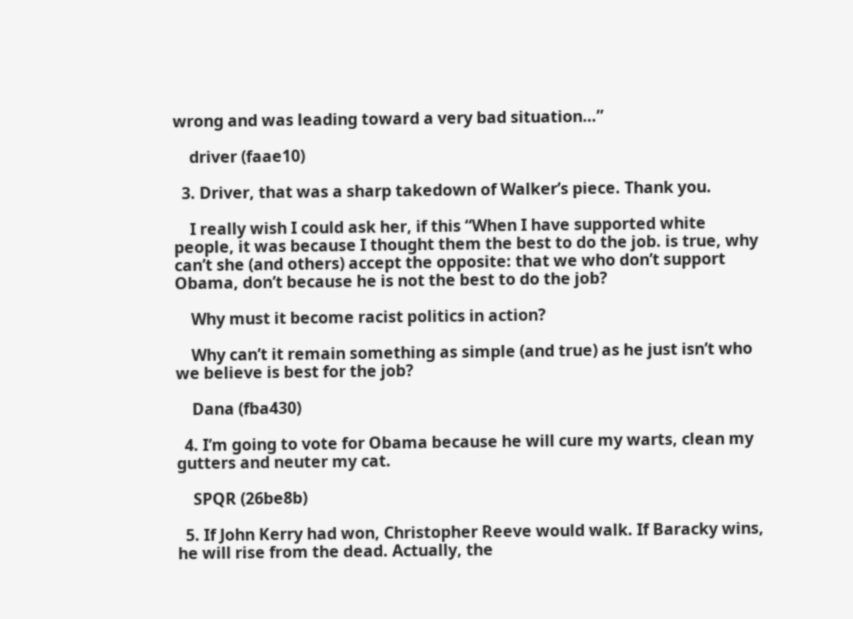wrong and was leading toward a very bad situation…”

    driver (faae10)

  3. Driver, that was a sharp takedown of Walker’s piece. Thank you.

    I really wish I could ask her, if this “When I have supported white people, it was because I thought them the best to do the job. is true, why can’t she (and others) accept the opposite: that we who don’t support Obama, don’t because he is not the best to do the job?

    Why must it become racist politics in action?

    Why can’t it remain something as simple (and true) as he just isn’t who we believe is best for the job?

    Dana (fba430)

  4. I’m going to vote for Obama because he will cure my warts, clean my gutters and neuter my cat.

    SPQR (26be8b)

  5. If John Kerry had won, Christopher Reeve would walk. If Baracky wins, he will rise from the dead. Actually, the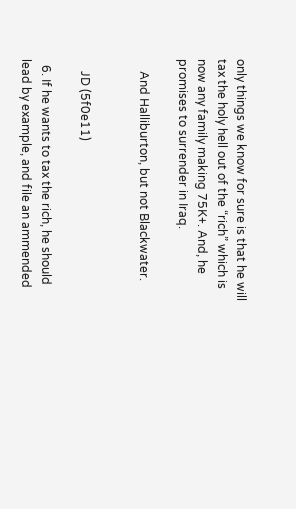only things we know for sure is that he will tax the holy hell out of the “rich” which is now any family making 75K+. And, he promises to surrender in Iraq.

    And Halliburton, but not Blackwater.


    JD (5f0e11)

  6. If he wants to tax the rich, he should lead by example, and file an ammended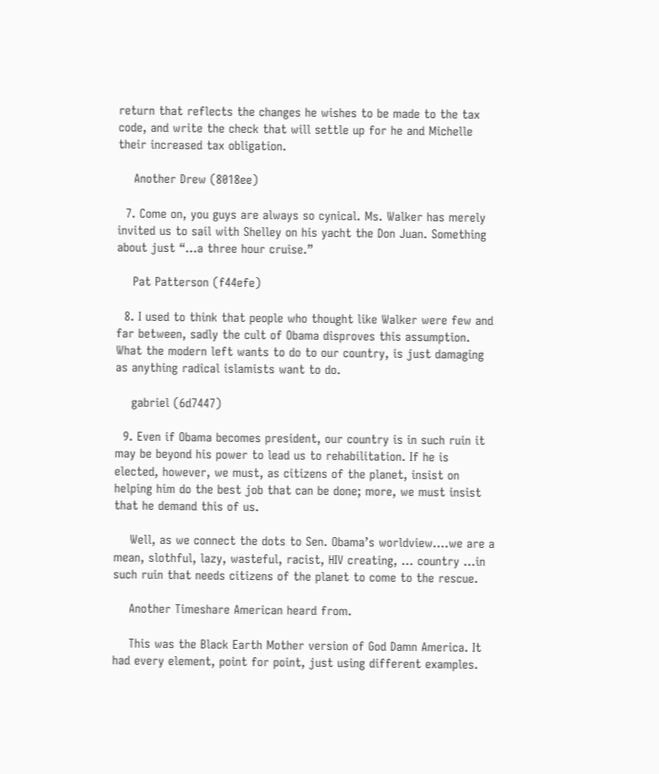return that reflects the changes he wishes to be made to the tax code, and write the check that will settle up for he and Michelle their increased tax obligation.

    Another Drew (8018ee)

  7. Come on, you guys are always so cynical. Ms. Walker has merely invited us to sail with Shelley on his yacht the Don Juan. Something about just “…a three hour cruise.”

    Pat Patterson (f44efe)

  8. I used to think that people who thought like Walker were few and far between, sadly the cult of Obama disproves this assumption. What the modern left wants to do to our country, is just damaging as anything radical islamists want to do.

    gabriel (6d7447)

  9. Even if Obama becomes president, our country is in such ruin it may be beyond his power to lead us to rehabilitation. If he is elected, however, we must, as citizens of the planet, insist on helping him do the best job that can be done; more, we must insist that he demand this of us.

    Well, as we connect the dots to Sen. Obama’s worldview….we are a mean, slothful, lazy, wasteful, racist, HIV creating, … country …in such ruin that needs citizens of the planet to come to the rescue.

    Another Timeshare American heard from.

    This was the Black Earth Mother version of God Damn America. It had every element, point for point, just using different examples.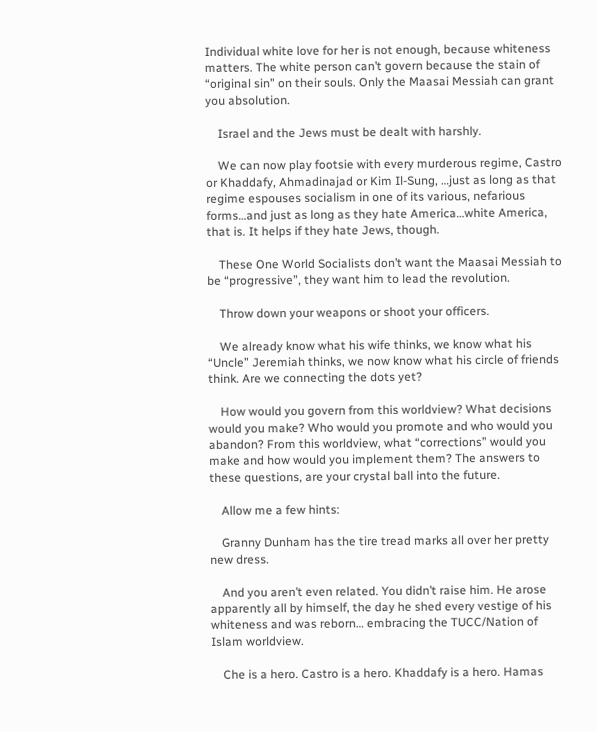Individual white love for her is not enough, because whiteness matters. The white person can’t govern because the stain of “original sin” on their souls. Only the Maasai Messiah can grant you absolution.

    Israel and the Jews must be dealt with harshly.

    We can now play footsie with every murderous regime, Castro or Khaddafy, Ahmadinajad or Kim Il-Sung, …just as long as that regime espouses socialism in one of its various, nefarious forms…and just as long as they hate America…white America, that is. It helps if they hate Jews, though.

    These One World Socialists don’t want the Maasai Messiah to be “progressive”, they want him to lead the revolution.

    Throw down your weapons or shoot your officers.

    We already know what his wife thinks, we know what his “Uncle” Jeremiah thinks, we now know what his circle of friends think. Are we connecting the dots yet?

    How would you govern from this worldview? What decisions would you make? Who would you promote and who would you abandon? From this worldview, what “corrections” would you make and how would you implement them? The answers to these questions, are your crystal ball into the future.

    Allow me a few hints:

    Granny Dunham has the tire tread marks all over her pretty new dress.

    And you aren’t even related. You didn’t raise him. He arose apparently all by himself, the day he shed every vestige of his whiteness and was reborn… embracing the TUCC/Nation of Islam worldview.

    Che is a hero. Castro is a hero. Khaddafy is a hero. Hamas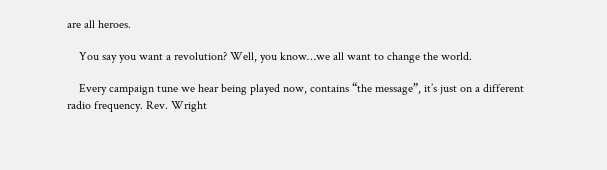are all heroes.

    You say you want a revolution? Well, you know…we all want to change the world.

    Every campaign tune we hear being played now, contains “the message”, it’s just on a different radio frequency. Rev. Wright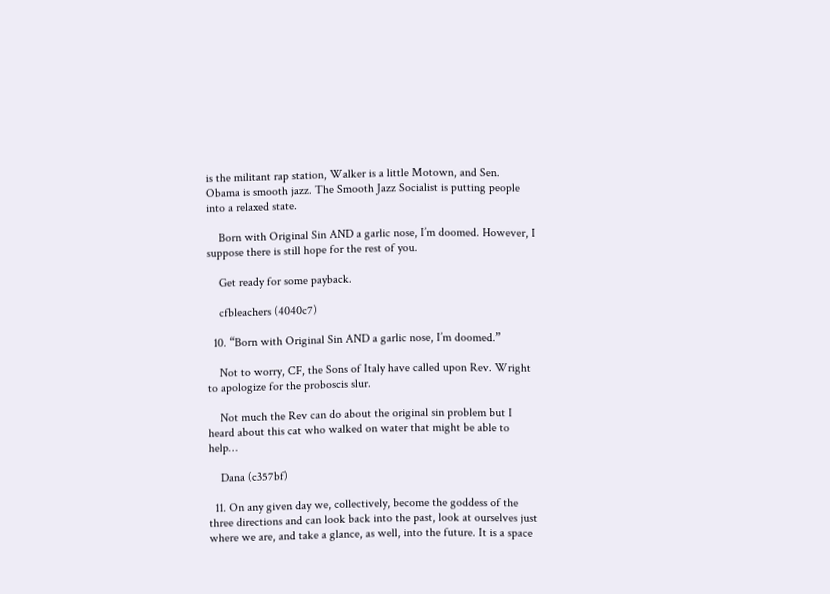is the militant rap station, Walker is a little Motown, and Sen. Obama is smooth jazz. The Smooth Jazz Socialist is putting people into a relaxed state.

    Born with Original Sin AND a garlic nose, I’m doomed. However, I suppose there is still hope for the rest of you.

    Get ready for some payback.

    cfbleachers (4040c7)

  10. “Born with Original Sin AND a garlic nose, I’m doomed.”

    Not to worry, CF, the Sons of Italy have called upon Rev. Wright to apologize for the proboscis slur.

    Not much the Rev can do about the original sin problem but I heard about this cat who walked on water that might be able to help…

    Dana (c357bf)

  11. On any given day we, collectively, become the goddess of the three directions and can look back into the past, look at ourselves just where we are, and take a glance, as well, into the future. It is a space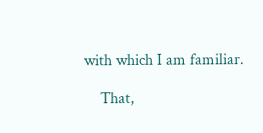with which I am familiar.

    That,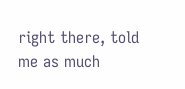right there, told me as much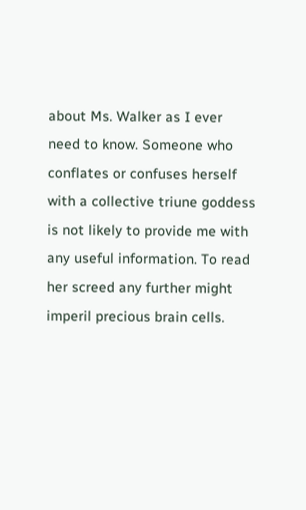about Ms. Walker as I ever need to know. Someone who conflates or confuses herself with a collective triune goddess is not likely to provide me with any useful information. To read her screed any further might imperil precious brain cells.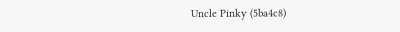Uncle Pinky (5ba4c8)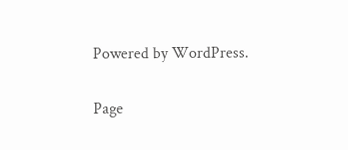Powered by WordPress.

Page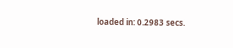loaded in: 0.2983 secs.